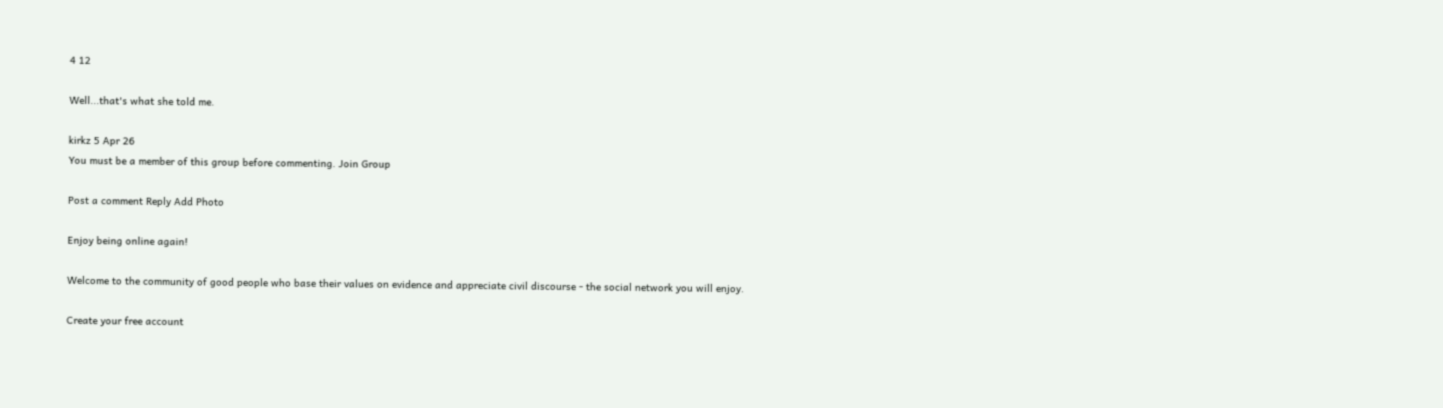4 12

Well...that's what she told me.

kirkz 5 Apr 26
You must be a member of this group before commenting. Join Group

Post a comment Reply Add Photo

Enjoy being online again!

Welcome to the community of good people who base their values on evidence and appreciate civil discourse - the social network you will enjoy.

Create your free account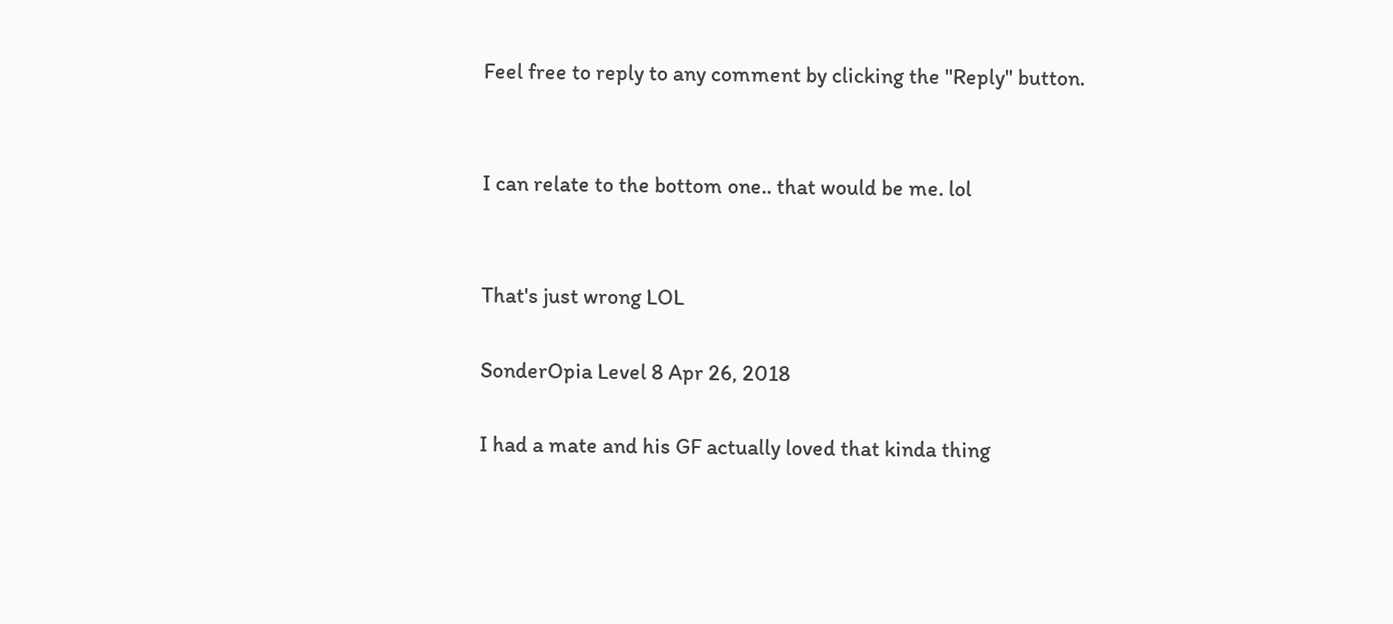Feel free to reply to any comment by clicking the "Reply" button.


I can relate to the bottom one.. that would be me. lol


That's just wrong LOL

SonderOpia Level 8 Apr 26, 2018

I had a mate and his GF actually loved that kinda thing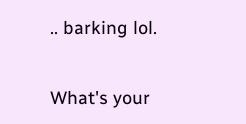.. barking lol.


What's your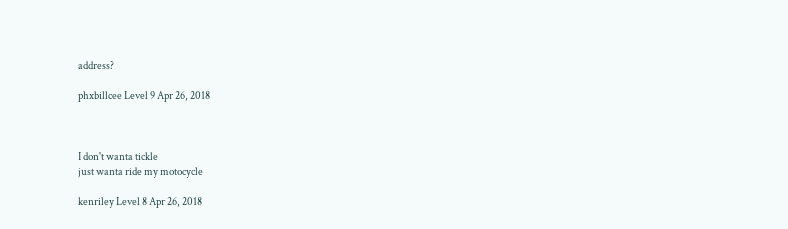address?

phxbillcee Level 9 Apr 26, 2018



I don't wanta tickle
just wanta ride my motocycle

kenriley Level 8 Apr 26, 2018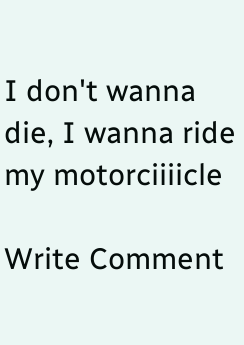I don't wanna die, I wanna ride my motorciiiicle

Write Comment